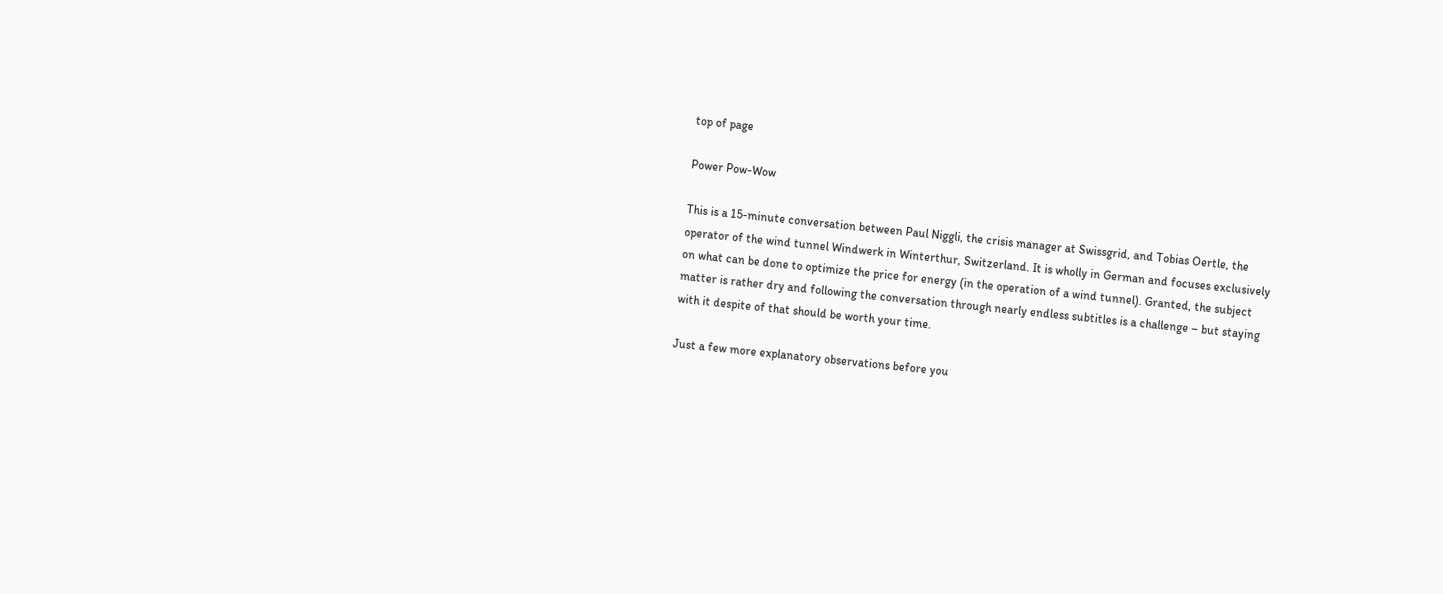top of page

Power Pow-Wow

This is a 15-minute conversation between Paul Niggli, the crisis manager at Swissgrid, and Tobias Oertle, the operator of the wind tunnel Windwerk in Winterthur, Switzerland. It is wholly in German and focuses exclusively on what can be done to optimize the price for energy (in the operation of a wind tunnel). Granted, the subject matter is rather dry and following the conversation through nearly endless subtitles is a challenge – but staying with it despite of that should be worth your time.

Just a few more explanatory observations before you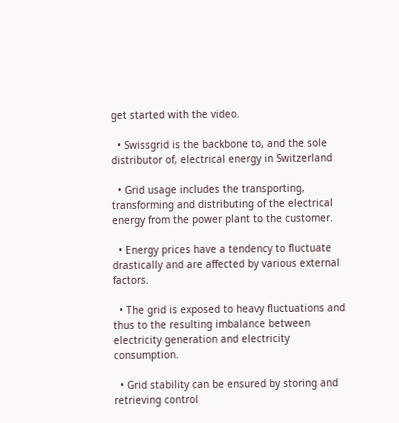get started with the video.

  • Swissgrid is the backbone to, and the sole distributor of, electrical energy in Switzerland

  • Grid usage includes the transporting, transforming and distributing of the electrical energy from the power plant to the customer.

  • Energy prices have a tendency to fluctuate drastically and are affected by various external factors.

  • The grid is exposed to heavy fluctuations and thus to the resulting imbalance between electricity generation and electricity consumption.

  • Grid stability can be ensured by storing and retrieving control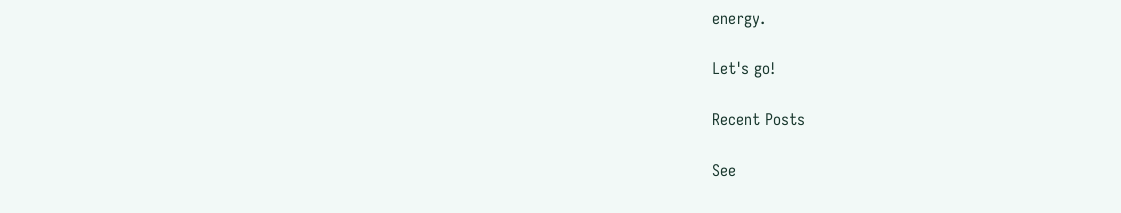energy.

Let's go!

Recent Posts

See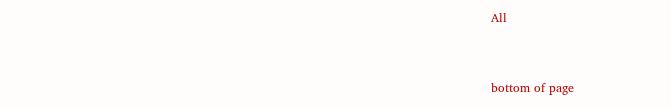All


bottom of page